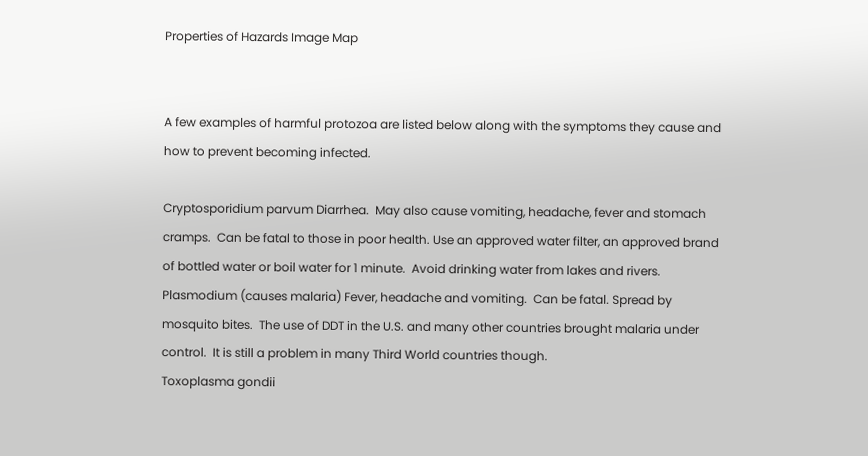Properties of Hazards Image Map


A few examples of harmful protozoa are listed below along with the symptoms they cause and how to prevent becoming infected.

Cryptosporidium parvum Diarrhea.  May also cause vomiting, headache, fever and stomach cramps.  Can be fatal to those in poor health. Use an approved water filter, an approved brand of bottled water or boil water for 1 minute.  Avoid drinking water from lakes and rivers.
Plasmodium (causes malaria) Fever, headache and vomiting.  Can be fatal. Spread by mosquito bites.  The use of DDT in the U.S. and many other countries brought malaria under control.  It is still a problem in many Third World countries though.
Toxoplasma gondii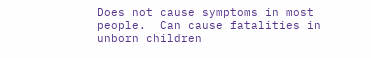Does not cause symptoms in most people.  Can cause fatalities in unborn children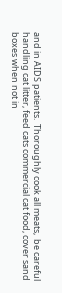and in AIDS patients.  Thoroughly cook all meats,  be careful handling cat litter, feed cats commercial cat food, cover sand boxes when not in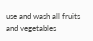use and wash all fruits and vegetables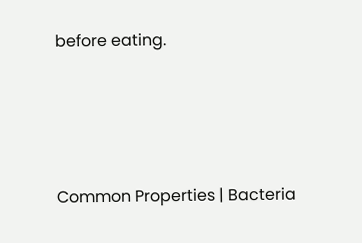before eating.




Common Properties | Bacteria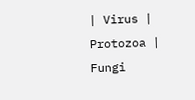| Virus | Protozoa | Fungi